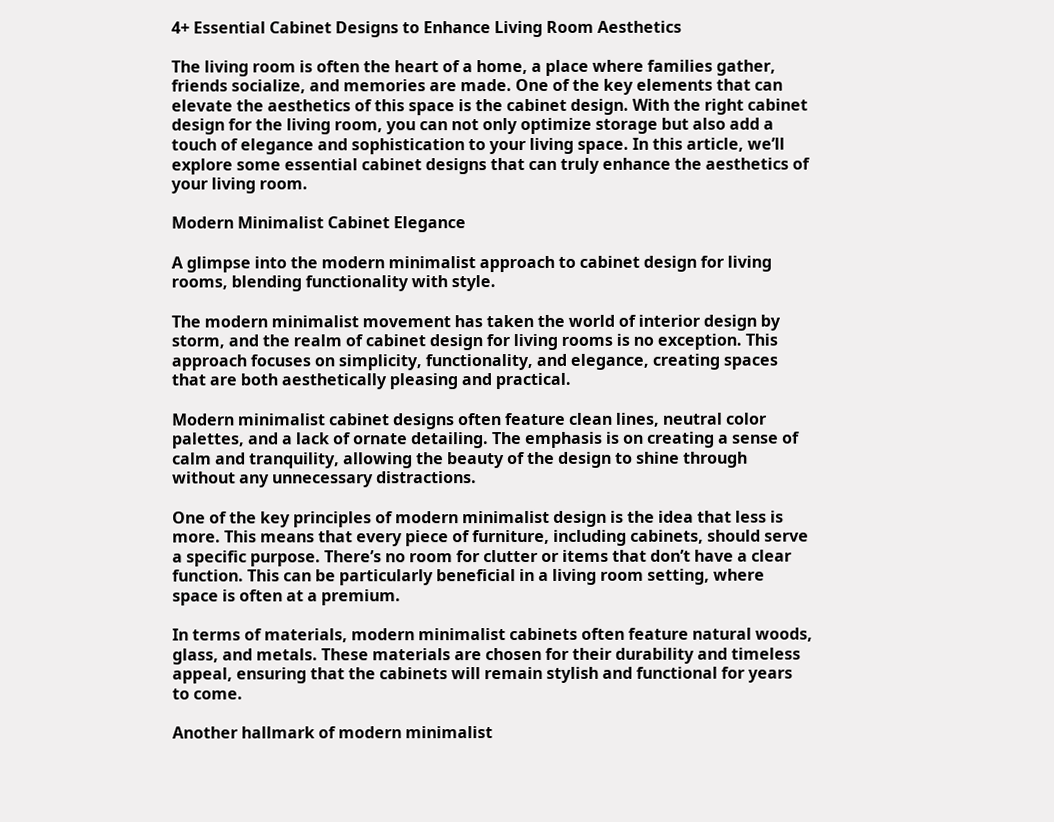4+ Essential Cabinet Designs to Enhance Living Room Aesthetics

The living room is often the heart of a home, a place where families gather, friends socialize, and memories are made. One of the key elements that can elevate the aesthetics of this space is the cabinet design. With the right cabinet design for the living room, you can not only optimize storage but also add a touch of elegance and sophistication to your living space. In this article, we’ll explore some essential cabinet designs that can truly enhance the aesthetics of your living room.

Modern Minimalist Cabinet Elegance

A glimpse into the modern minimalist approach to cabinet design for living rooms, blending functionality with style.

The modern minimalist movement has taken the world of interior design by storm, and the realm of cabinet design for living rooms is no exception. This approach focuses on simplicity, functionality, and elegance, creating spaces that are both aesthetically pleasing and practical.

Modern minimalist cabinet designs often feature clean lines, neutral color palettes, and a lack of ornate detailing. The emphasis is on creating a sense of calm and tranquility, allowing the beauty of the design to shine through without any unnecessary distractions.

One of the key principles of modern minimalist design is the idea that less is more. This means that every piece of furniture, including cabinets, should serve a specific purpose. There’s no room for clutter or items that don’t have a clear function. This can be particularly beneficial in a living room setting, where space is often at a premium.

In terms of materials, modern minimalist cabinets often feature natural woods, glass, and metals. These materials are chosen for their durability and timeless appeal, ensuring that the cabinets will remain stylish and functional for years to come.

Another hallmark of modern minimalist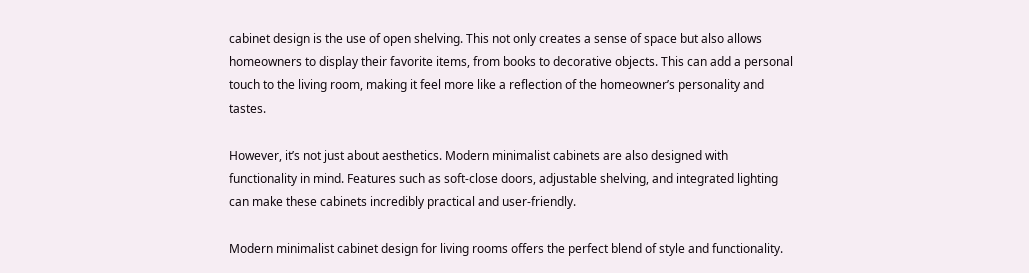cabinet design is the use of open shelving. This not only creates a sense of space but also allows homeowners to display their favorite items, from books to decorative objects. This can add a personal touch to the living room, making it feel more like a reflection of the homeowner’s personality and tastes.

However, it’s not just about aesthetics. Modern minimalist cabinets are also designed with functionality in mind. Features such as soft-close doors, adjustable shelving, and integrated lighting can make these cabinets incredibly practical and user-friendly.

Modern minimalist cabinet design for living rooms offers the perfect blend of style and functionality.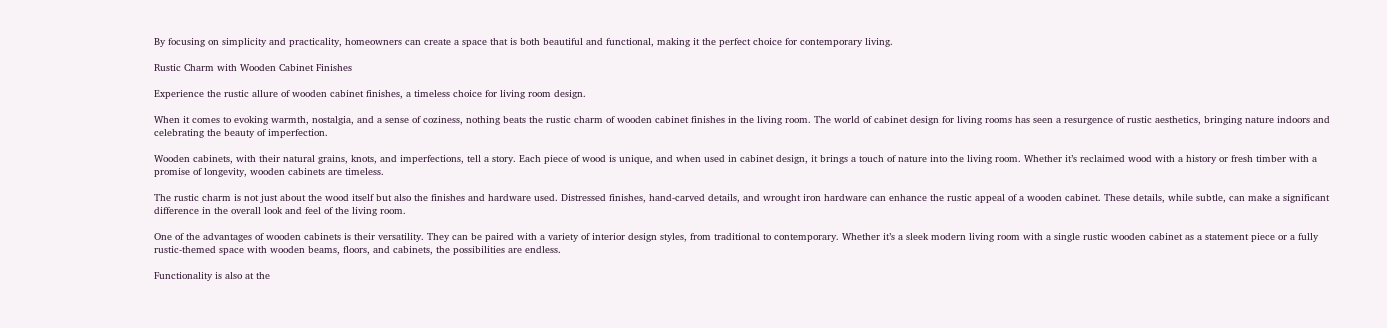By focusing on simplicity and practicality, homeowners can create a space that is both beautiful and functional, making it the perfect choice for contemporary living.

Rustic Charm with Wooden Cabinet Finishes

Experience the rustic allure of wooden cabinet finishes, a timeless choice for living room design.

When it comes to evoking warmth, nostalgia, and a sense of coziness, nothing beats the rustic charm of wooden cabinet finishes in the living room. The world of cabinet design for living rooms has seen a resurgence of rustic aesthetics, bringing nature indoors and celebrating the beauty of imperfection.

Wooden cabinets, with their natural grains, knots, and imperfections, tell a story. Each piece of wood is unique, and when used in cabinet design, it brings a touch of nature into the living room. Whether it’s reclaimed wood with a history or fresh timber with a promise of longevity, wooden cabinets are timeless.

The rustic charm is not just about the wood itself but also the finishes and hardware used. Distressed finishes, hand-carved details, and wrought iron hardware can enhance the rustic appeal of a wooden cabinet. These details, while subtle, can make a significant difference in the overall look and feel of the living room.

One of the advantages of wooden cabinets is their versatility. They can be paired with a variety of interior design styles, from traditional to contemporary. Whether it’s a sleek modern living room with a single rustic wooden cabinet as a statement piece or a fully rustic-themed space with wooden beams, floors, and cabinets, the possibilities are endless.

Functionality is also at the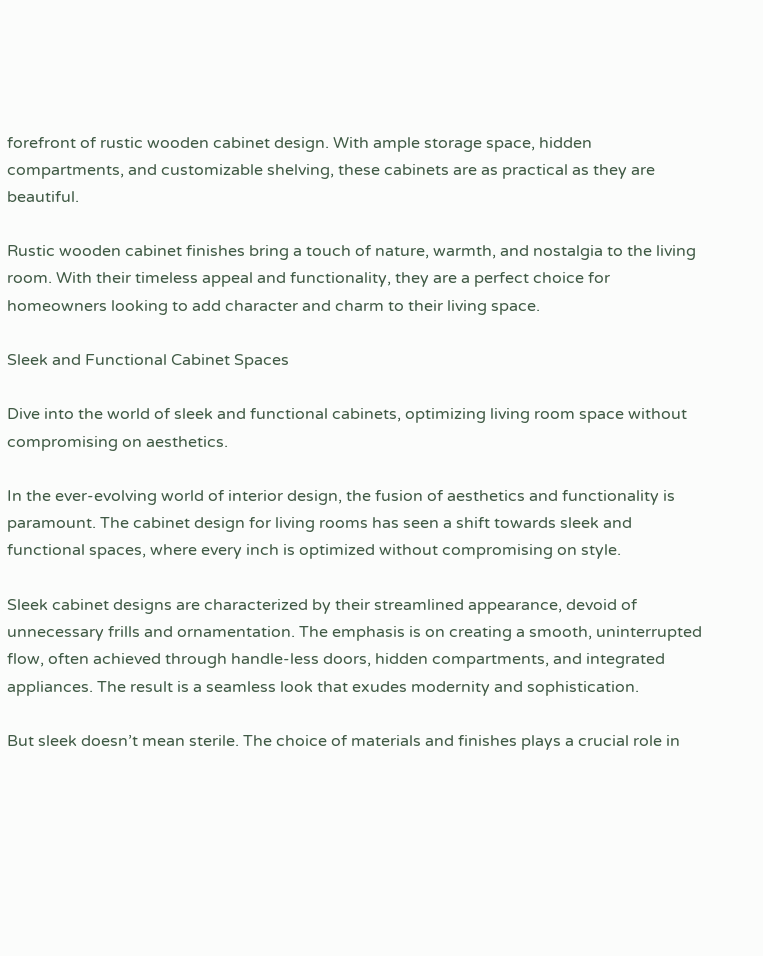forefront of rustic wooden cabinet design. With ample storage space, hidden compartments, and customizable shelving, these cabinets are as practical as they are beautiful.

Rustic wooden cabinet finishes bring a touch of nature, warmth, and nostalgia to the living room. With their timeless appeal and functionality, they are a perfect choice for homeowners looking to add character and charm to their living space.

Sleek and Functional Cabinet Spaces

Dive into the world of sleek and functional cabinets, optimizing living room space without compromising on aesthetics.

In the ever-evolving world of interior design, the fusion of aesthetics and functionality is paramount. The cabinet design for living rooms has seen a shift towards sleek and functional spaces, where every inch is optimized without compromising on style.

Sleek cabinet designs are characterized by their streamlined appearance, devoid of unnecessary frills and ornamentation. The emphasis is on creating a smooth, uninterrupted flow, often achieved through handle-less doors, hidden compartments, and integrated appliances. The result is a seamless look that exudes modernity and sophistication.

But sleek doesn’t mean sterile. The choice of materials and finishes plays a crucial role in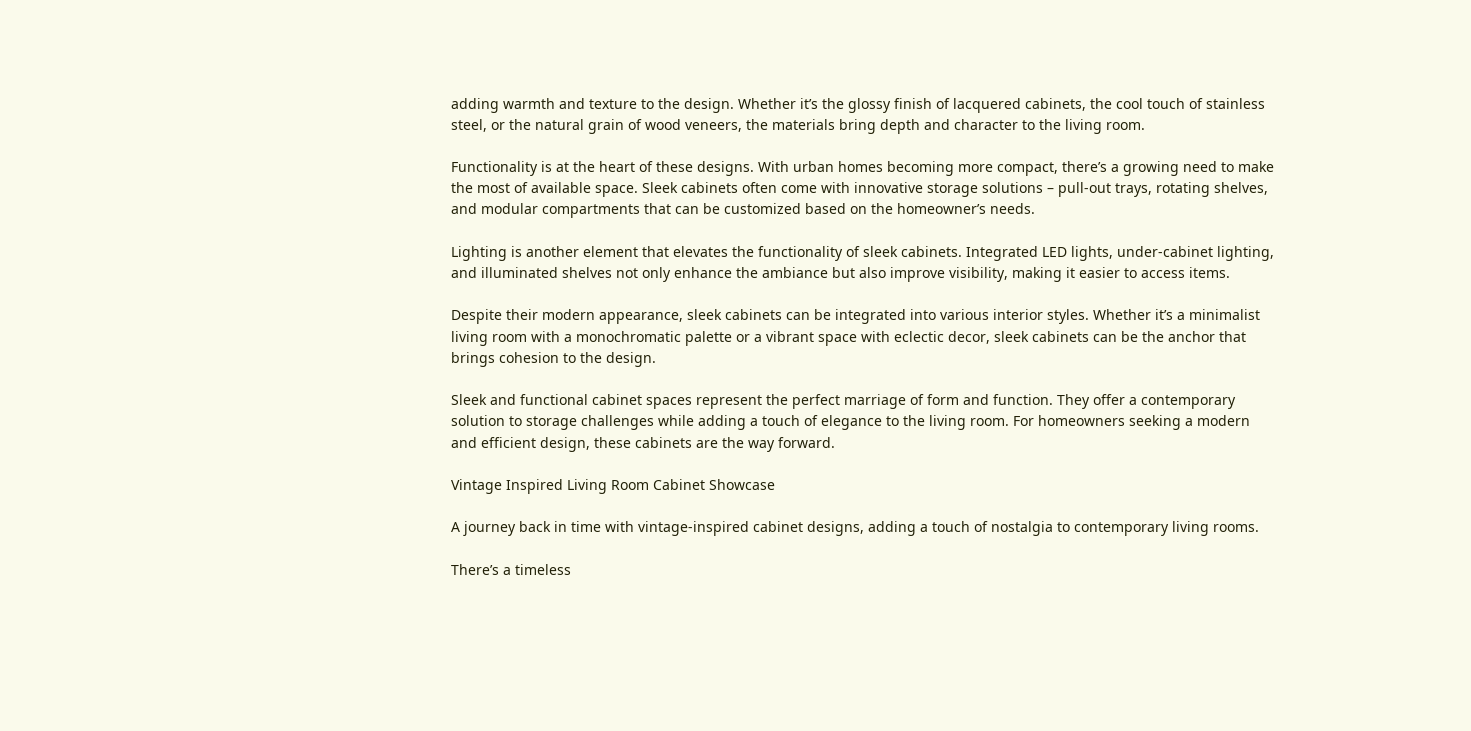adding warmth and texture to the design. Whether it’s the glossy finish of lacquered cabinets, the cool touch of stainless steel, or the natural grain of wood veneers, the materials bring depth and character to the living room.

Functionality is at the heart of these designs. With urban homes becoming more compact, there’s a growing need to make the most of available space. Sleek cabinets often come with innovative storage solutions – pull-out trays, rotating shelves, and modular compartments that can be customized based on the homeowner’s needs.

Lighting is another element that elevates the functionality of sleek cabinets. Integrated LED lights, under-cabinet lighting, and illuminated shelves not only enhance the ambiance but also improve visibility, making it easier to access items.

Despite their modern appearance, sleek cabinets can be integrated into various interior styles. Whether it’s a minimalist living room with a monochromatic palette or a vibrant space with eclectic decor, sleek cabinets can be the anchor that brings cohesion to the design.

Sleek and functional cabinet spaces represent the perfect marriage of form and function. They offer a contemporary solution to storage challenges while adding a touch of elegance to the living room. For homeowners seeking a modern and efficient design, these cabinets are the way forward.

Vintage Inspired Living Room Cabinet Showcase

A journey back in time with vintage-inspired cabinet designs, adding a touch of nostalgia to contemporary living rooms.

There’s a timeless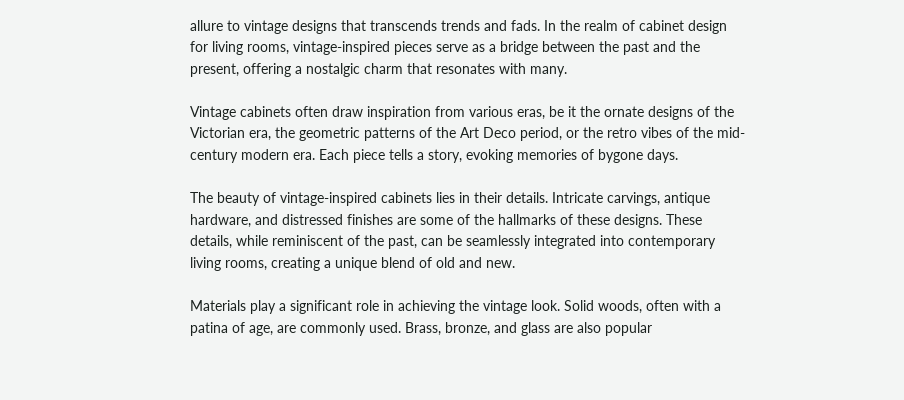allure to vintage designs that transcends trends and fads. In the realm of cabinet design for living rooms, vintage-inspired pieces serve as a bridge between the past and the present, offering a nostalgic charm that resonates with many.

Vintage cabinets often draw inspiration from various eras, be it the ornate designs of the Victorian era, the geometric patterns of the Art Deco period, or the retro vibes of the mid-century modern era. Each piece tells a story, evoking memories of bygone days.

The beauty of vintage-inspired cabinets lies in their details. Intricate carvings, antique hardware, and distressed finishes are some of the hallmarks of these designs. These details, while reminiscent of the past, can be seamlessly integrated into contemporary living rooms, creating a unique blend of old and new.

Materials play a significant role in achieving the vintage look. Solid woods, often with a patina of age, are commonly used. Brass, bronze, and glass are also popular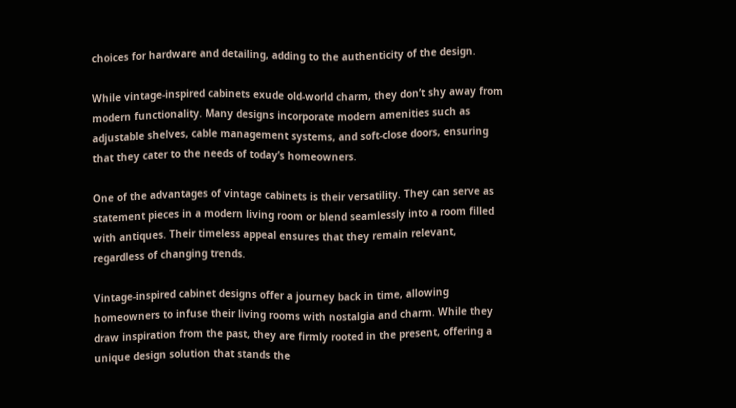choices for hardware and detailing, adding to the authenticity of the design.

While vintage-inspired cabinets exude old-world charm, they don’t shy away from modern functionality. Many designs incorporate modern amenities such as adjustable shelves, cable management systems, and soft-close doors, ensuring that they cater to the needs of today’s homeowners.

One of the advantages of vintage cabinets is their versatility. They can serve as statement pieces in a modern living room or blend seamlessly into a room filled with antiques. Their timeless appeal ensures that they remain relevant, regardless of changing trends.

Vintage-inspired cabinet designs offer a journey back in time, allowing homeowners to infuse their living rooms with nostalgia and charm. While they draw inspiration from the past, they are firmly rooted in the present, offering a unique design solution that stands the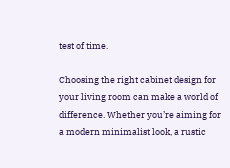test of time.

Choosing the right cabinet design for your living room can make a world of difference. Whether you’re aiming for a modern minimalist look, a rustic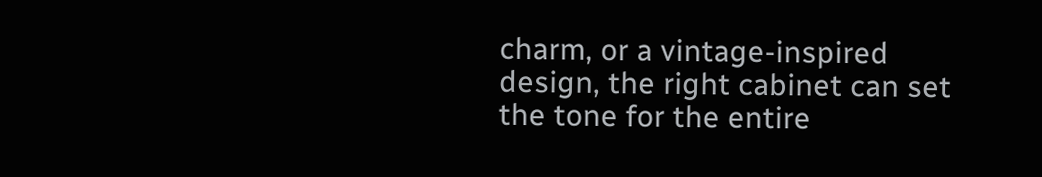charm, or a vintage-inspired design, the right cabinet can set the tone for the entire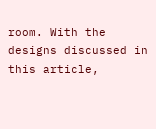room. With the designs discussed in this article,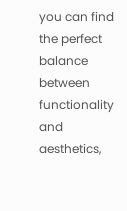you can find the perfect balance between functionality and aesthetics,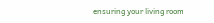ensuring your living room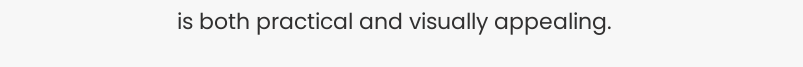is both practical and visually appealing.